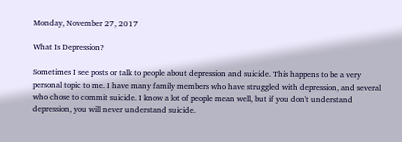Monday, November 27, 2017

What Is Depression?

Sometimes I see posts or talk to people about depression and suicide. This happens to be a very personal topic to me. I have many family members who have struggled with depression, and several who chose to commit suicide. I know a lot of people mean well, but if you don't understand depression, you will never understand suicide.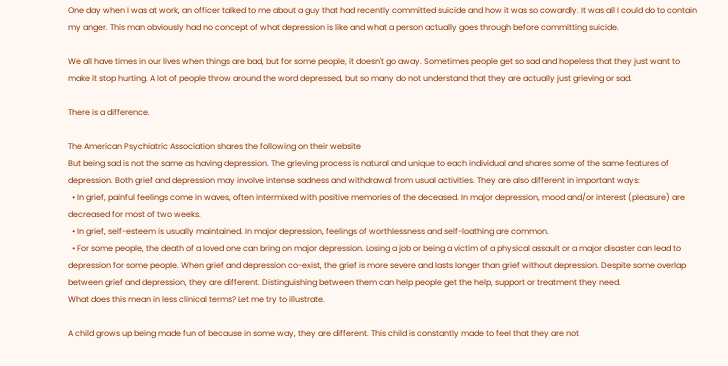One day when I was at work, an officer talked to me about a guy that had recently committed suicide and how it was so cowardly. It was all I could do to contain my anger. This man obviously had no concept of what depression is like and what a person actually goes through before committing suicide.

We all have times in our lives when things are bad, but for some people, it doesn't go away. Sometimes people get so sad and hopeless that they just want to make it stop hurting. A lot of people throw around the word depressed, but so many do not understand that they are actually just grieving or sad.

There is a difference.

The American Psychiatric Association shares the following on their website
But being sad is not the same as having depression. The grieving process is natural and unique to each individual and shares some of the same features of depression. Both grief and depression may involve intense sadness and withdrawal from usual activities. They are also different in important ways:
  • In grief, painful feelings come in waves, often intermixed with positive memories of the deceased. In major depression, mood and/or interest (pleasure) are decreased for most of two weeks.
  • In grief, self-esteem is usually maintained. In major depression, feelings of worthlessness and self-loathing are common.
  • For some people, the death of a loved one can bring on major depression. Losing a job or being a victim of a physical assault or a major disaster can lead to depression for some people. When grief and depression co-exist, the grief is more severe and lasts longer than grief without depression. Despite some overlap between grief and depression, they are different. Distinguishing between them can help people get the help, support or treatment they need.
What does this mean in less clinical terms? Let me try to illustrate.

A child grows up being made fun of because in some way, they are different. This child is constantly made to feel that they are not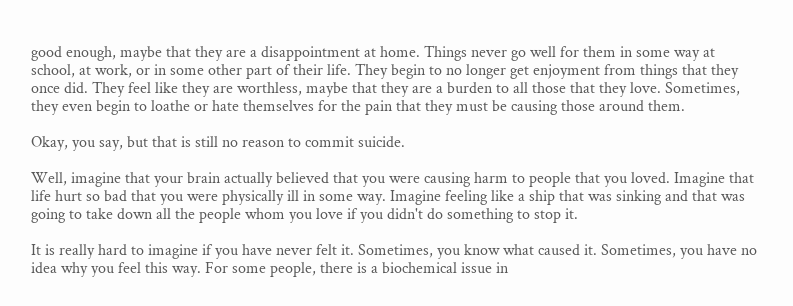good enough, maybe that they are a disappointment at home. Things never go well for them in some way at school, at work, or in some other part of their life. They begin to no longer get enjoyment from things that they once did. They feel like they are worthless, maybe that they are a burden to all those that they love. Sometimes, they even begin to loathe or hate themselves for the pain that they must be causing those around them.

Okay, you say, but that is still no reason to commit suicide.

Well, imagine that your brain actually believed that you were causing harm to people that you loved. Imagine that life hurt so bad that you were physically ill in some way. Imagine feeling like a ship that was sinking and that was going to take down all the people whom you love if you didn't do something to stop it.

It is really hard to imagine if you have never felt it. Sometimes, you know what caused it. Sometimes, you have no idea why you feel this way. For some people, there is a biochemical issue in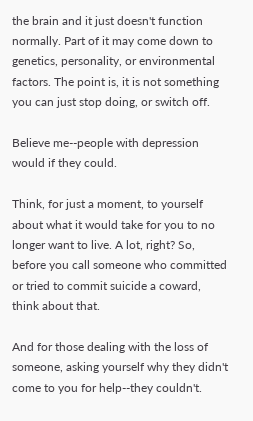the brain and it just doesn't function normally. Part of it may come down to genetics, personality, or environmental factors. The point is, it is not something you can just stop doing, or switch off.

Believe me--people with depression would if they could.

Think, for just a moment, to yourself about what it would take for you to no longer want to live. A lot, right? So, before you call someone who committed or tried to commit suicide a coward, think about that.

And for those dealing with the loss of someone, asking yourself why they didn't come to you for help--they couldn't.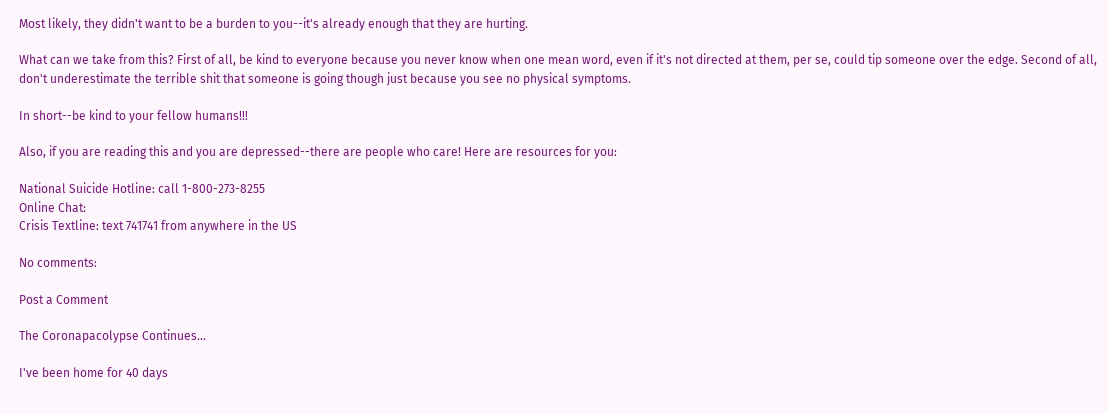Most likely, they didn't want to be a burden to you--it's already enough that they are hurting.

What can we take from this? First of all, be kind to everyone because you never know when one mean word, even if it's not directed at them, per se, could tip someone over the edge. Second of all, don't underestimate the terrible shit that someone is going though just because you see no physical symptoms.

In short--be kind to your fellow humans!!!

Also, if you are reading this and you are depressed--there are people who care! Here are resources for you:

National Suicide Hotline: call 1-800-273-8255
Online Chat:
Crisis Textline: text 741741 from anywhere in the US

No comments:

Post a Comment

The Coronapacolypse Continues...

I've been home for 40 days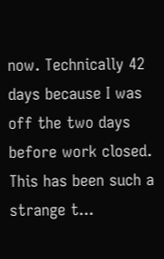now. Technically 42 days because I was off the two days before work closed. This has been such a strange t...